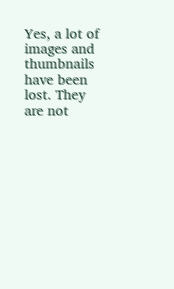Yes, a lot of images and thumbnails have been lost. They are not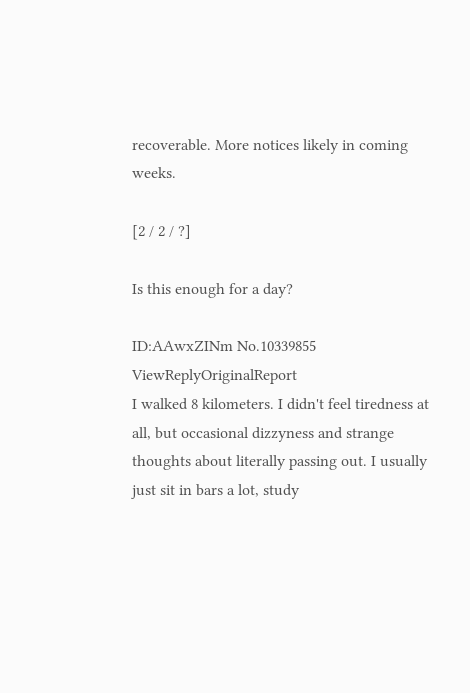recoverable. More notices likely in coming weeks.

[2 / 2 / ?]

Is this enough for a day?

ID:AAwxZINm No.10339855 ViewReplyOriginalReport
I walked 8 kilometers. I didn't feel tiredness at all, but occasional dizzyness and strange thoughts about literally passing out. I usually just sit in bars a lot, study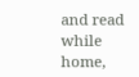and read while home,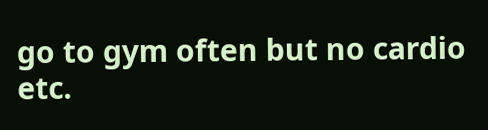go to gym often but no cardio etc.